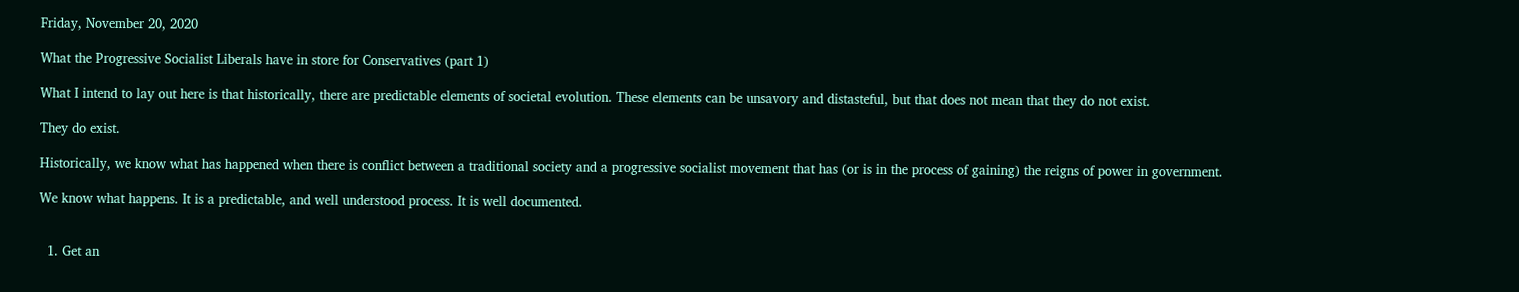Friday, November 20, 2020

What the Progressive Socialist Liberals have in store for Conservatives (part 1)

What I intend to lay out here is that historically, there are predictable elements of societal evolution. These elements can be unsavory and distasteful, but that does not mean that they do not exist.

They do exist.

Historically, we know what has happened when there is conflict between a traditional society and a progressive socialist movement that has (or is in the process of gaining) the reigns of power in government.

We know what happens. It is a predictable, and well understood process. It is well documented.


  1. Get an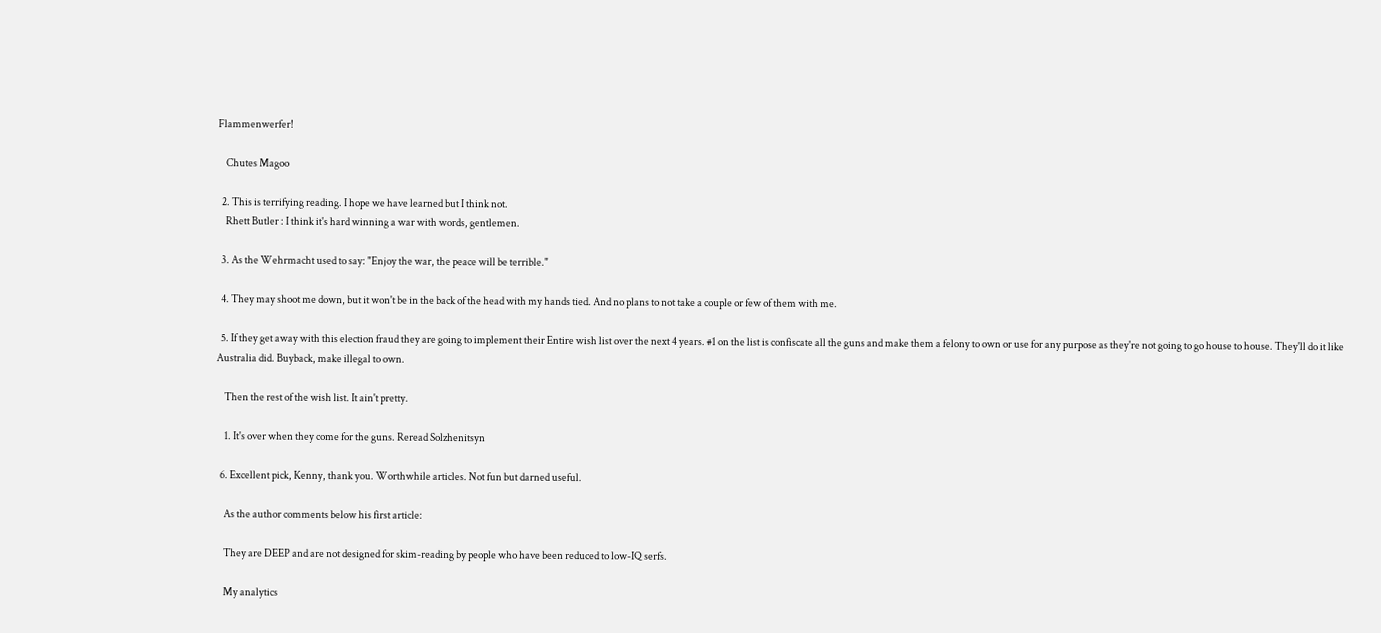Flammenwerfer!

    Chutes Magoo

  2. This is terrifying reading. I hope we have learned but I think not.
    Rhett Butler : I think it's hard winning a war with words, gentlemen.

  3. As the Wehrmacht used to say: "Enjoy the war, the peace will be terrible."

  4. They may shoot me down, but it won't be in the back of the head with my hands tied. And no plans to not take a couple or few of them with me.

  5. If they get away with this election fraud they are going to implement their Entire wish list over the next 4 years. #1 on the list is confiscate all the guns and make them a felony to own or use for any purpose as they're not going to go house to house. They'll do it like Australia did. Buyback, make illegal to own.

    Then the rest of the wish list. It ain't pretty.

    1. It's over when they come for the guns. Reread Solzhenitsyn

  6. Excellent pick, Kenny, thank you. Worthwhile articles. Not fun but darned useful.

    As the author comments below his first article:

    They are DEEP and are not designed for skim-reading by people who have been reduced to low-IQ serfs.

    My analytics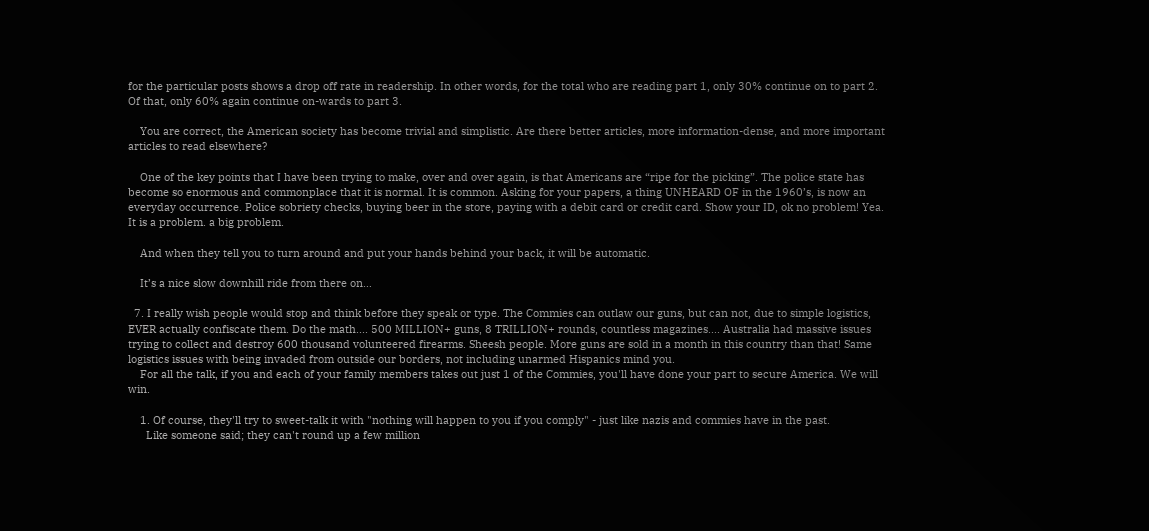for the particular posts shows a drop off rate in readership. In other words, for the total who are reading part 1, only 30% continue on to part 2. Of that, only 60% again continue on-wards to part 3.

    You are correct, the American society has become trivial and simplistic. Are there better articles, more information-dense, and more important articles to read elsewhere?

    One of the key points that I have been trying to make, over and over again, is that Americans are “ripe for the picking”. The police state has become so enormous and commonplace that it is normal. It is common. Asking for your papers, a thing UNHEARD OF in the 1960’s, is now an everyday occurrence. Police sobriety checks, buying beer in the store, paying with a debit card or credit card. Show your ID, ok no problem! Yea. It is a problem. a big problem.

    And when they tell you to turn around and put your hands behind your back, it will be automatic.

    It’s a nice slow downhill ride from there on…

  7. I really wish people would stop and think before they speak or type. The Commies can outlaw our guns, but can not, due to simple logistics, EVER actually confiscate them. Do the math.... 500 MILLION+ guns, 8 TRILLION+ rounds, countless magazines.... Australia had massive issues trying to collect and destroy 600 thousand volunteered firearms. Sheesh people. More guns are sold in a month in this country than that! Same logistics issues with being invaded from outside our borders, not including unarmed Hispanics mind you.
    For all the talk, if you and each of your family members takes out just 1 of the Commies, you'll have done your part to secure America. We will win.

    1. Of course, they'll try to sweet-talk it with "nothing will happen to you if you comply" - just like nazis and commies have in the past.
      Like someone said; they can't round up a few million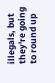illegals, but they're going to round up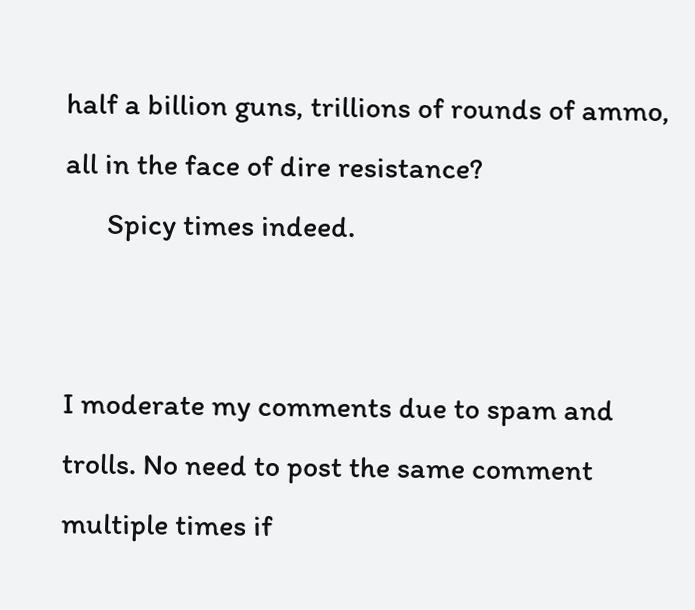half a billion guns, trillions of rounds of ammo, all in the face of dire resistance?
      Spicy times indeed.


I moderate my comments due to spam and trolls. No need to post the same comment multiple times if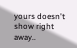yours doesn't show right away..